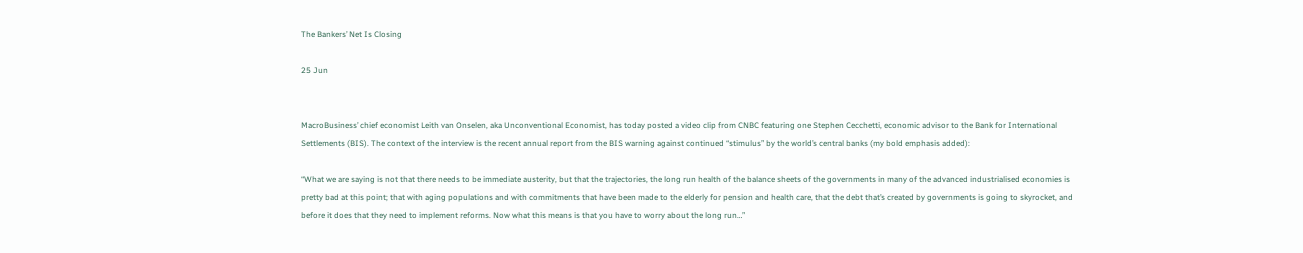The Bankers’ Net Is Closing

25 Jun


MacroBusiness’ chief economist Leith van Onselen, aka Unconventional Economist, has today posted a video clip from CNBC featuring one Stephen Cecchetti, economic advisor to the Bank for International Settlements (BIS). The context of the interview is the recent annual report from the BIS warning against continued “stimulus” by the world’s central banks (my bold emphasis added):

“What we are saying is not that there needs to be immediate austerity, but that the trajectories, the long run health of the balance sheets of the governments in many of the advanced industrialised economies is pretty bad at this point; that with aging populations and with commitments that have been made to the elderly for pension and health care, that the debt that’s created by governments is going to skyrocket, and before it does that they need to implement reforms. Now what this means is that you have to worry about the long run…”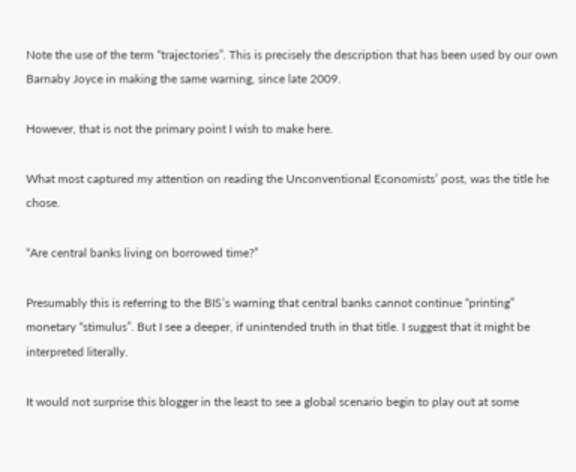Note the use of the term “trajectories”. This is precisely the description that has been used by our own Barnaby Joyce in making the same warning, since late 2009.

However, that is not the primary point I wish to make here.

What most captured my attention on reading the Unconventional Economists’ post, was the title he chose.

“Are central banks living on borrowed time?”

Presumably this is referring to the BIS’s warning that central banks cannot continue “printing” monetary “stimulus”. But I see a deeper, if unintended truth in that title. I suggest that it might be interpreted literally.

It would not surprise this blogger in the least to see a global scenario begin to play out at some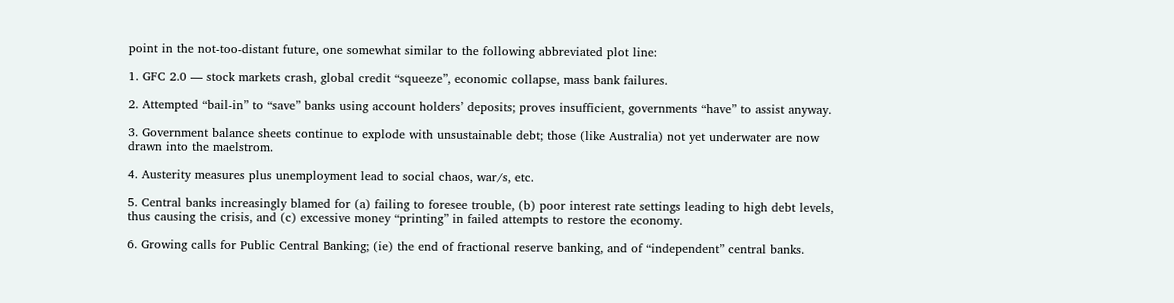point in the not-too-distant future, one somewhat similar to the following abbreviated plot line:

1. GFC 2.0 — stock markets crash, global credit “squeeze”, economic collapse, mass bank failures.

2. Attempted “bail-in” to “save” banks using account holders’ deposits; proves insufficient, governments “have” to assist anyway.

3. Government balance sheets continue to explode with unsustainable debt; those (like Australia) not yet underwater are now drawn into the maelstrom.

4. Austerity measures plus unemployment lead to social chaos, war/s, etc.

5. Central banks increasingly blamed for (a) failing to foresee trouble, (b) poor interest rate settings leading to high debt levels, thus causing the crisis, and (c) excessive money “printing” in failed attempts to restore the economy.

6. Growing calls for Public Central Banking; (ie) the end of fractional reserve banking, and of “independent” central banks.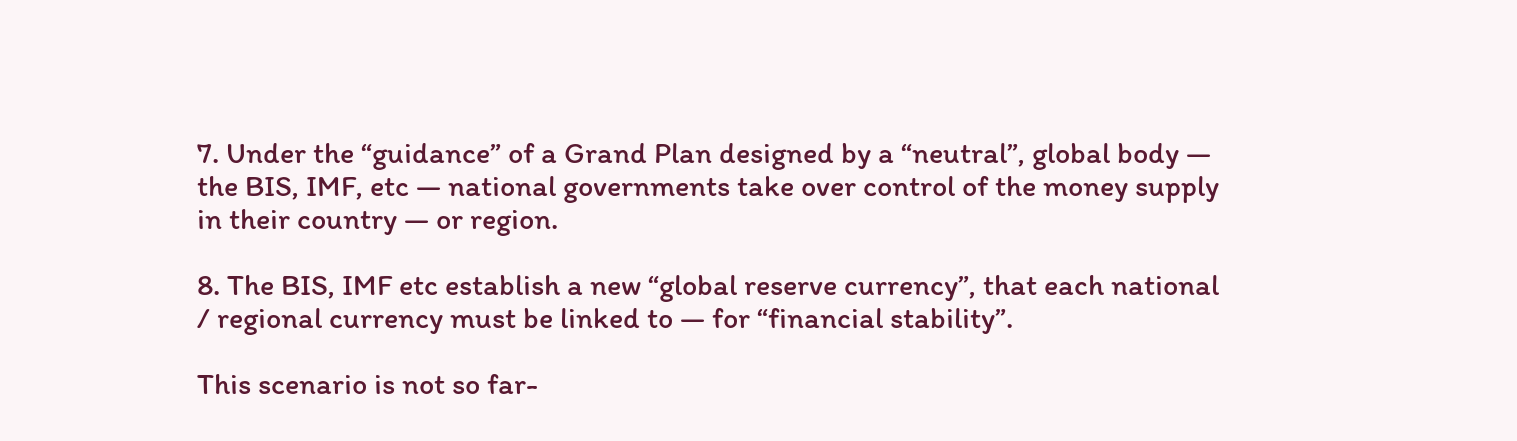7. Under the “guidance” of a Grand Plan designed by a “neutral”, global body — the BIS, IMF, etc — national governments take over control of the money supply in their country — or region.

8. The BIS, IMF etc establish a new “global reserve currency”, that each national / regional currency must be linked to — for “financial stability”.

This scenario is not so far-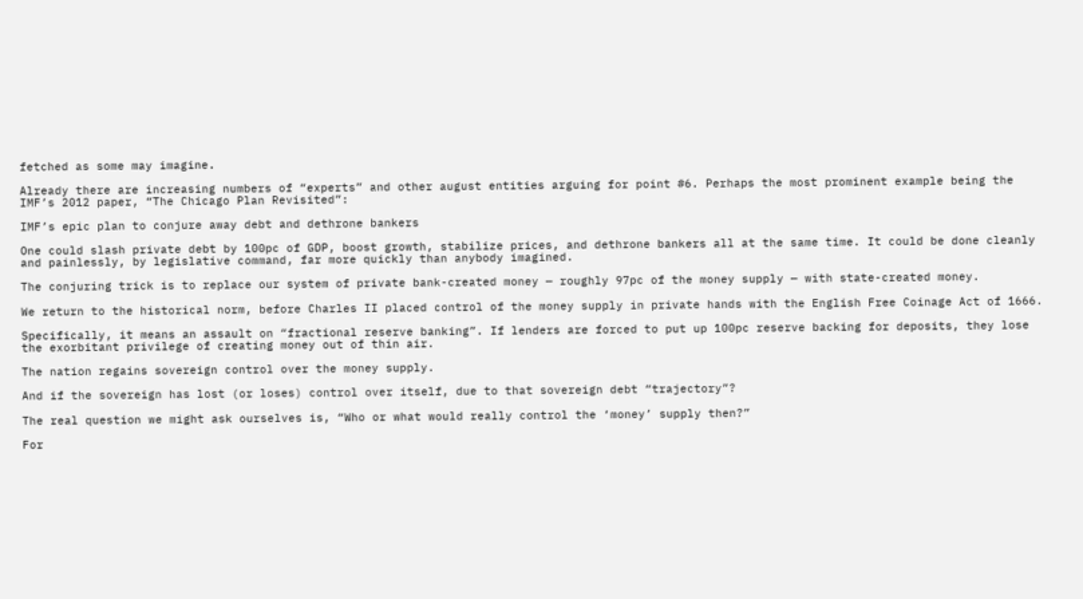fetched as some may imagine.

Already there are increasing numbers of “experts” and other august entities arguing for point #6. Perhaps the most prominent example being the IMF’s 2012 paper, “The Chicago Plan Revisited”:

IMF’s epic plan to conjure away debt and dethrone bankers

One could slash private debt by 100pc of GDP, boost growth, stabilize prices, and dethrone bankers all at the same time. It could be done cleanly and painlessly, by legislative command, far more quickly than anybody imagined.

The conjuring trick is to replace our system of private bank-created money — roughly 97pc of the money supply — with state-created money.

We return to the historical norm, before Charles II placed control of the money supply in private hands with the English Free Coinage Act of 1666.

Specifically, it means an assault on “fractional reserve banking”. If lenders are forced to put up 100pc reserve backing for deposits, they lose the exorbitant privilege of creating money out of thin air.

The nation regains sovereign control over the money supply.

And if the sovereign has lost (or loses) control over itself, due to that sovereign debt “trajectory”?

The real question we might ask ourselves is, “Who or what would really control the ‘money’ supply then?”

For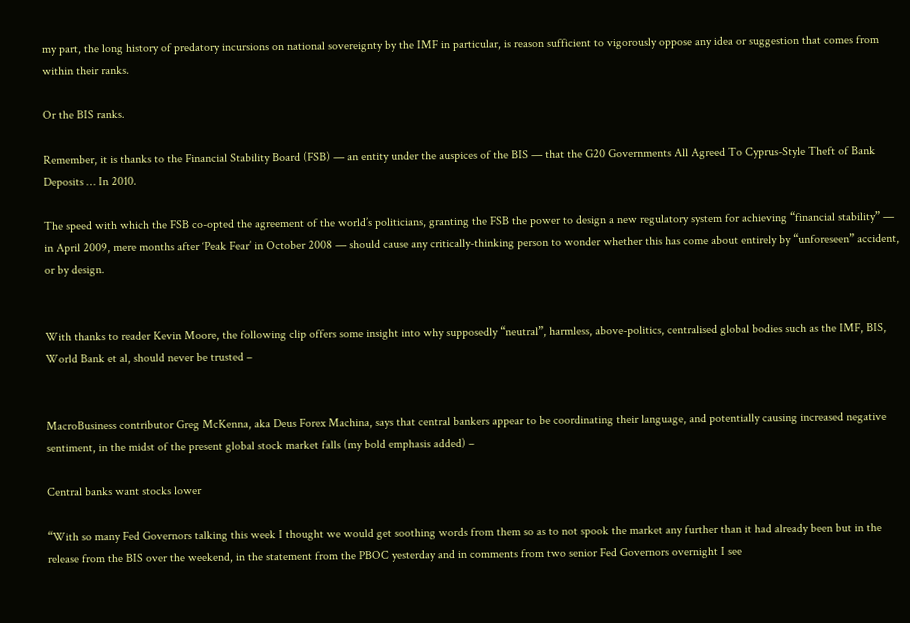my part, the long history of predatory incursions on national sovereignty by the IMF in particular, is reason sufficient to vigorously oppose any idea or suggestion that comes from within their ranks.

Or the BIS ranks.

Remember, it is thanks to the Financial Stability Board (FSB) — an entity under the auspices of the BIS — that the G20 Governments All Agreed To Cyprus-Style Theft of Bank Deposits … In 2010.

The speed with which the FSB co-opted the agreement of the world’s politicians, granting the FSB the power to design a new regulatory system for achieving “financial stability” — in April 2009, mere months after ‘Peak Fear’ in October 2008 — should cause any critically-thinking person to wonder whether this has come about entirely by “unforeseen” accident, or by design.


With thanks to reader Kevin Moore, the following clip offers some insight into why supposedly “neutral”, harmless, above-politics, centralised global bodies such as the IMF, BIS, World Bank et al, should never be trusted –


MacroBusiness contributor Greg McKenna, aka Deus Forex Machina, says that central bankers appear to be coordinating their language, and potentially causing increased negative sentiment, in the midst of the present global stock market falls (my bold emphasis added) –

Central banks want stocks lower

“With so many Fed Governors talking this week I thought we would get soothing words from them so as to not spook the market any further than it had already been but in the release from the BIS over the weekend, in the statement from the PBOC yesterday and in comments from two senior Fed Governors overnight I see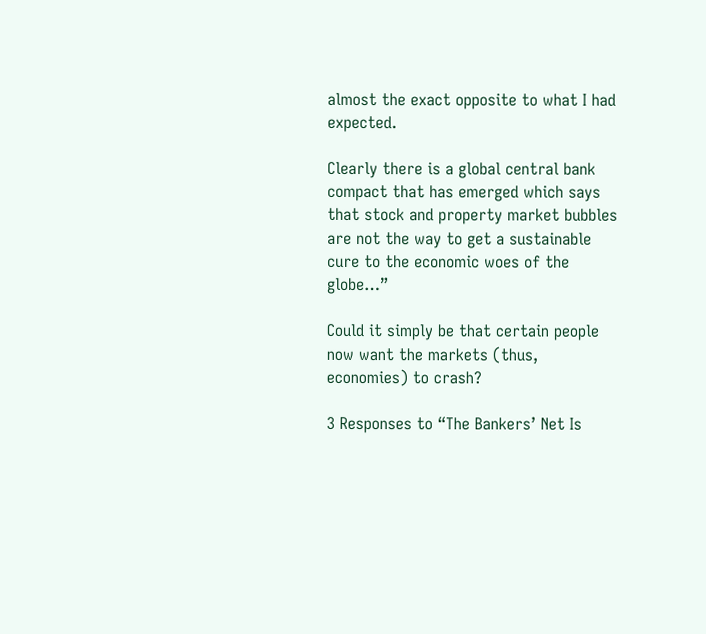almost the exact opposite to what I had expected.

Clearly there is a global central bank compact that has emerged which says that stock and property market bubbles are not the way to get a sustainable cure to the economic woes of the globe…”

Could it simply be that certain people now want the markets (thus, economies) to crash?

3 Responses to “The Bankers’ Net Is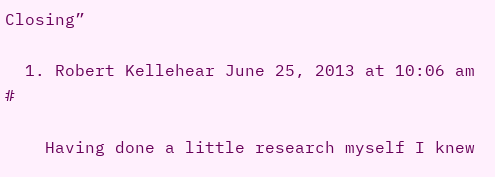Closing”

  1. Robert Kellehear June 25, 2013 at 10:06 am #

    Having done a little research myself I knew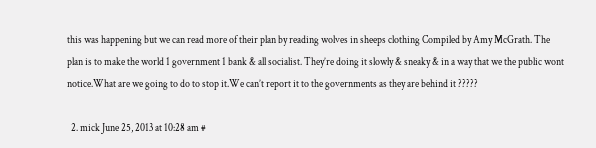this was happening but we can read more of their plan by reading wolves in sheeps clothing Compiled by Amy McGrath. The plan is to make the world 1 government 1 bank & all socialist. They’re doing it slowly & sneaky & in a way that we the public wont notice.What are we going to do to stop it.We can’t report it to the governments as they are behind it ?????

  2. mick June 25, 2013 at 10:28 am #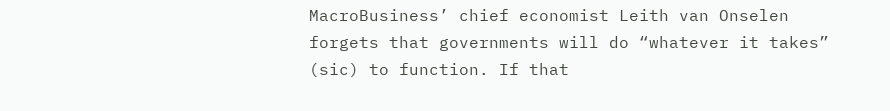MacroBusiness’ chief economist Leith van Onselen forgets that governments will do “whatever it takes” (sic) to function. If that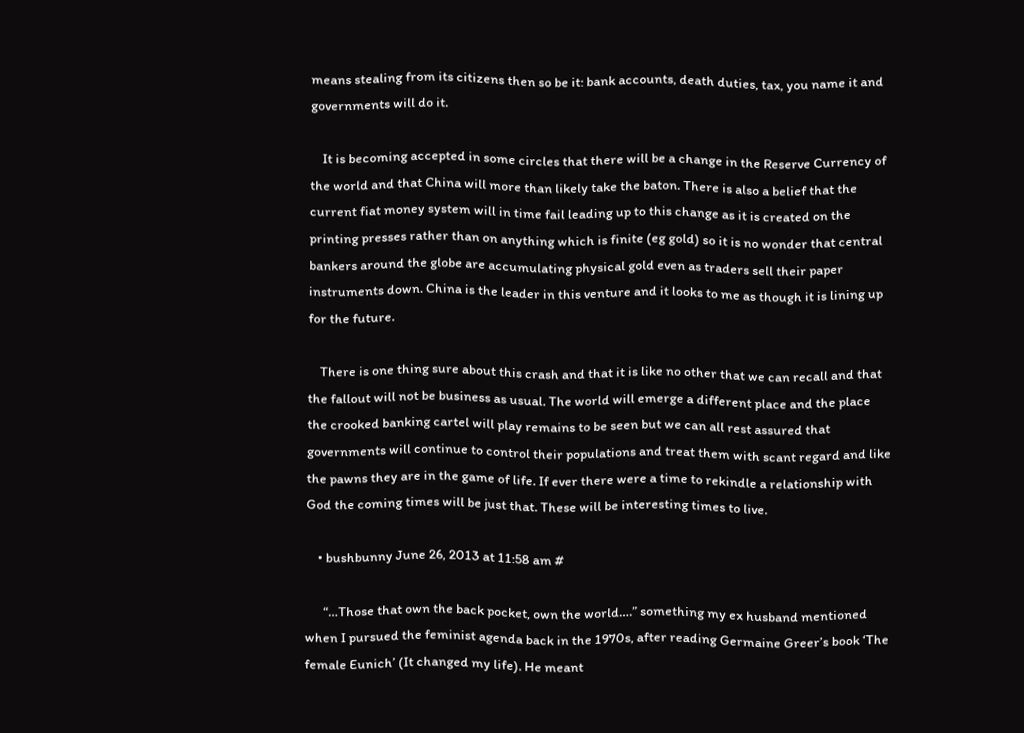means stealing from its citizens then so be it: bank accounts, death duties, tax, you name it and governments will do it.

    It is becoming accepted in some circles that there will be a change in the Reserve Currency of the world and that China will more than likely take the baton. There is also a belief that the current fiat money system will in time fail leading up to this change as it is created on the printing presses rather than on anything which is finite (eg gold) so it is no wonder that central bankers around the globe are accumulating physical gold even as traders sell their paper instruments down. China is the leader in this venture and it looks to me as though it is lining up for the future.

    There is one thing sure about this crash and that it is like no other that we can recall and that the fallout will not be business as usual. The world will emerge a different place and the place the crooked banking cartel will play remains to be seen but we can all rest assured that governments will continue to control their populations and treat them with scant regard and like the pawns they are in the game of life. If ever there were a time to rekindle a relationship with God the coming times will be just that. These will be interesting times to live.

    • bushbunny June 26, 2013 at 11:58 am #

      “…Those that own the back pocket, own the world….” something my ex husband mentioned when I pursued the feminist agenda back in the 1970s, after reading Germaine Greer’s book ‘The female Eunich’ (It changed my life). He meant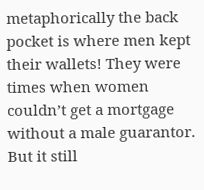metaphorically the back pocket is where men kept their wallets! They were times when women couldn’t get a mortgage without a male guarantor. But it still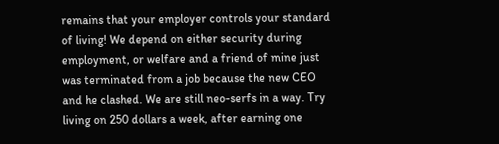remains that your employer controls your standard of living! We depend on either security during employment, or welfare and a friend of mine just was terminated from a job because the new CEO and he clashed. We are still neo-serfs in a way. Try living on 250 dollars a week, after earning one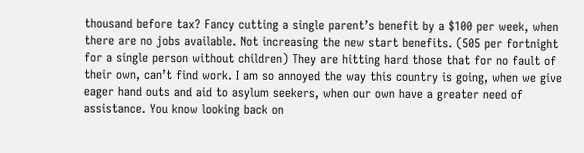thousand before tax? Fancy cutting a single parent’s benefit by a $100 per week, when there are no jobs available. Not increasing the new start benefits. (505 per fortnight for a single person without children) They are hitting hard those that for no fault of their own, can’t find work. I am so annoyed the way this country is going, when we give eager hand outs and aid to asylum seekers, when our own have a greater need of assistance. You know looking back on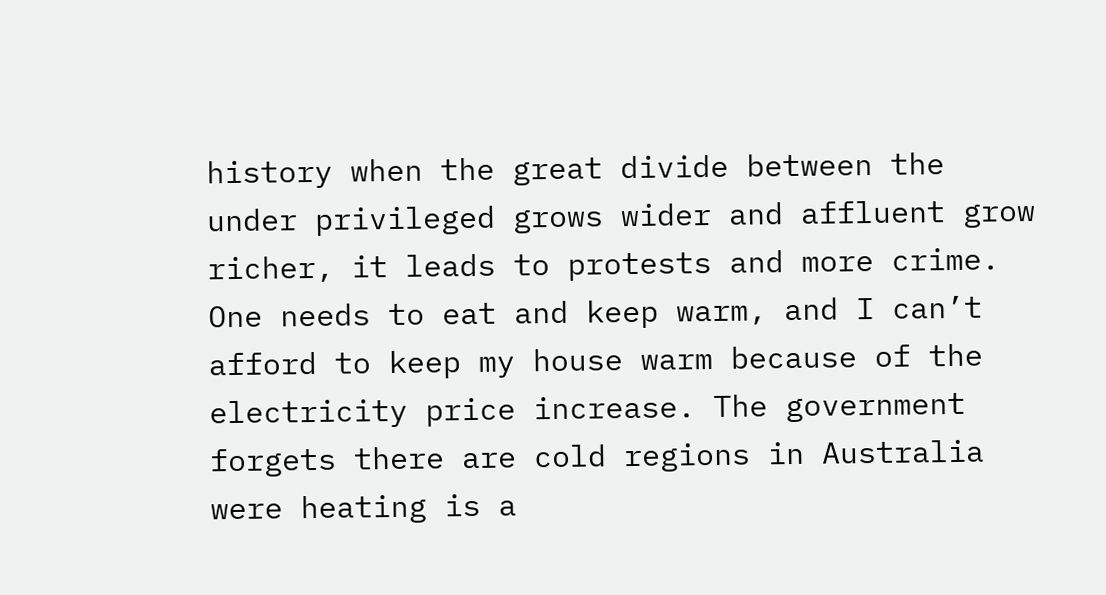history when the great divide between the under privileged grows wider and affluent grow richer, it leads to protests and more crime. One needs to eat and keep warm, and I can’t afford to keep my house warm because of the electricity price increase. The government forgets there are cold regions in Australia were heating is a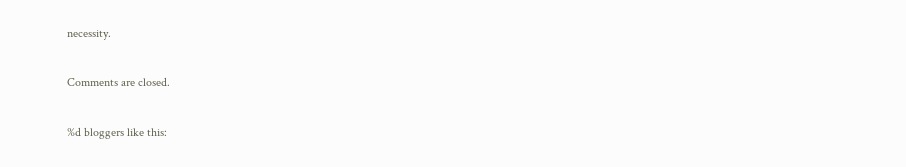necessity.

Comments are closed.

%d bloggers like this: